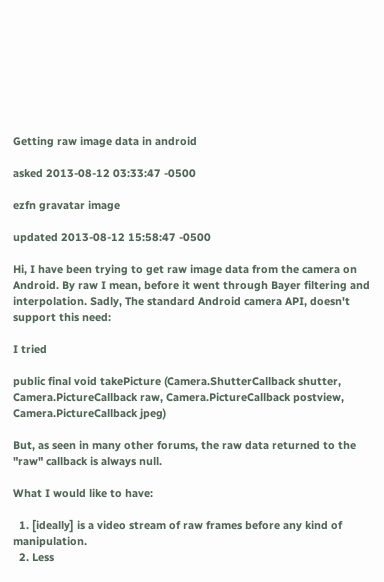Getting raw image data in android

asked 2013-08-12 03:33:47 -0500

ezfn gravatar image

updated 2013-08-12 15:58:47 -0500

Hi, I have been trying to get raw image data from the camera on Android. By raw I mean, before it went through Bayer filtering and interpolation. Sadly, The standard Android camera API, doesn't support this need:

I tried

public final void takePicture (Camera.ShutterCallback shutter, Camera.PictureCallback raw, Camera.PictureCallback postview, Camera.PictureCallback jpeg)

But, as seen in many other forums, the raw data returned to the "raw" callback is always null.

What I would like to have:

  1. [ideally] is a video stream of raw frames before any kind of manipulation.
  2. Less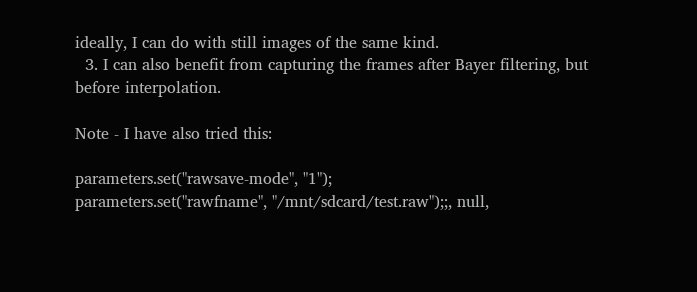ideally, I can do with still images of the same kind.
  3. I can also benefit from capturing the frames after Bayer filtering, but before interpolation.

Note - I have also tried this:

parameters.set("rawsave-mode", "1");
parameters.set("rawfname", "/mnt/sdcard/test.raw");;, null,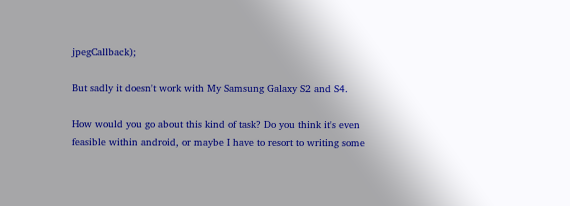jpegCallback);

But sadly it doesn't work with My Samsung Galaxy S2 and S4.

How would you go about this kind of task? Do you think it's even feasible within android, or maybe I have to resort to writing some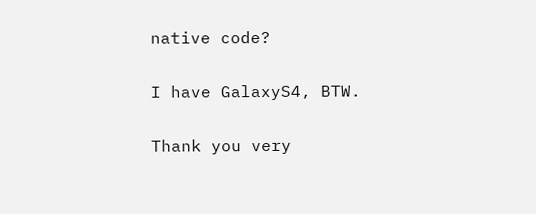native code?

I have GalaxyS4, BTW.

Thank you very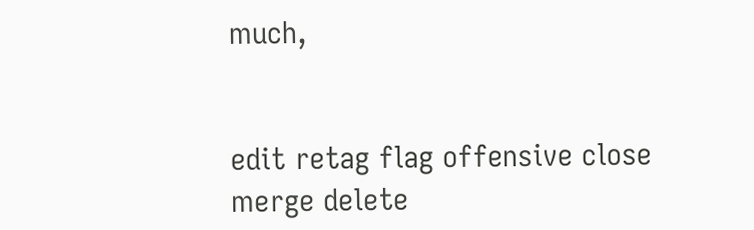much,


edit retag flag offensive close merge delete